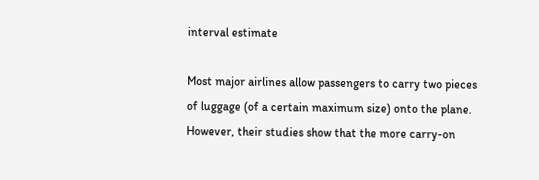interval estimate

Most major airlines allow passengers to carry two pieces of luggage (of a certain maximum size) onto the plane. However, their studies show that the more carry-on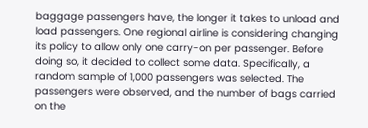baggage passengers have, the longer it takes to unload and load passengers. One regional airline is considering changing its policy to allow only one carry-on per passenger. Before doing so, it decided to collect some data. Specifically, a random sample of 1,000 passengers was selected. The passengers were observed, and the number of bags carried on the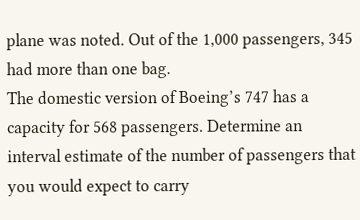plane was noted. Out of the 1,000 passengers, 345 had more than one bag.
The domestic version of Boeing’s 747 has a capacity for 568 passengers. Determine an interval estimate of the number of passengers that you would expect to carry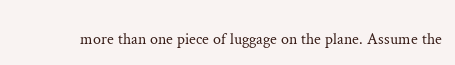more than one piece of luggage on the plane. Assume the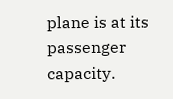plane is at its passenger capacity.